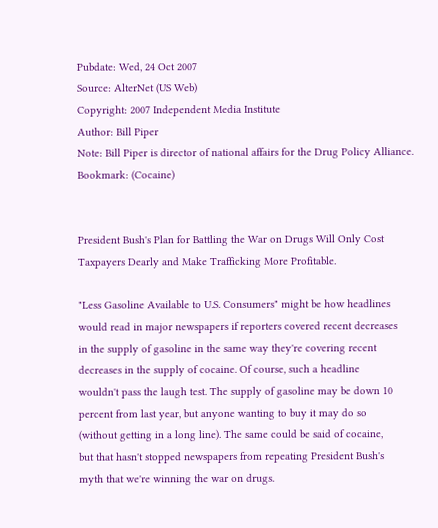Pubdate: Wed, 24 Oct 2007
Source: AlterNet (US Web)
Copyright: 2007 Independent Media Institute
Author: Bill Piper
Note: Bill Piper is director of national affairs for the Drug Policy Alliance.
Bookmark: (Cocaine)


President Bush's Plan for Battling the War on Drugs Will Only Cost
Taxpayers Dearly and Make Trafficking More Profitable.

"Less Gasoline Available to U.S. Consumers" might be how headlines
would read in major newspapers if reporters covered recent decreases
in the supply of gasoline in the same way they're covering recent
decreases in the supply of cocaine. Of course, such a headline
wouldn't pass the laugh test. The supply of gasoline may be down 10
percent from last year, but anyone wanting to buy it may do so
(without getting in a long line). The same could be said of cocaine,
but that hasn't stopped newspapers from repeating President Bush's
myth that we're winning the war on drugs.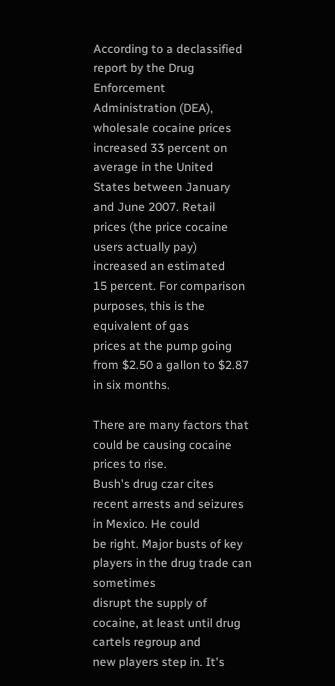According to a declassified report by the Drug Enforcement
Administration (DEA), wholesale cocaine prices increased 33 percent on
average in the United States between January and June 2007. Retail
prices (the price cocaine users actually pay) increased an estimated
15 percent. For comparison purposes, this is the equivalent of gas
prices at the pump going from $2.50 a gallon to $2.87 in six months.

There are many factors that could be causing cocaine prices to rise.
Bush's drug czar cites recent arrests and seizures in Mexico. He could
be right. Major busts of key players in the drug trade can sometimes
disrupt the supply of cocaine, at least until drug cartels regroup and
new players step in. It's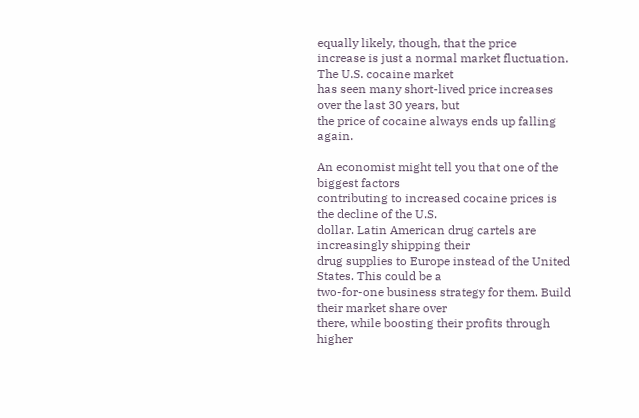equally likely, though, that the price
increase is just a normal market fluctuation. The U.S. cocaine market
has seen many short-lived price increases over the last 30 years, but
the price of cocaine always ends up falling again.

An economist might tell you that one of the biggest factors
contributing to increased cocaine prices is the decline of the U.S.
dollar. Latin American drug cartels are increasingly shipping their
drug supplies to Europe instead of the United States. This could be a
two-for-one business strategy for them. Build their market share over
there, while boosting their profits through higher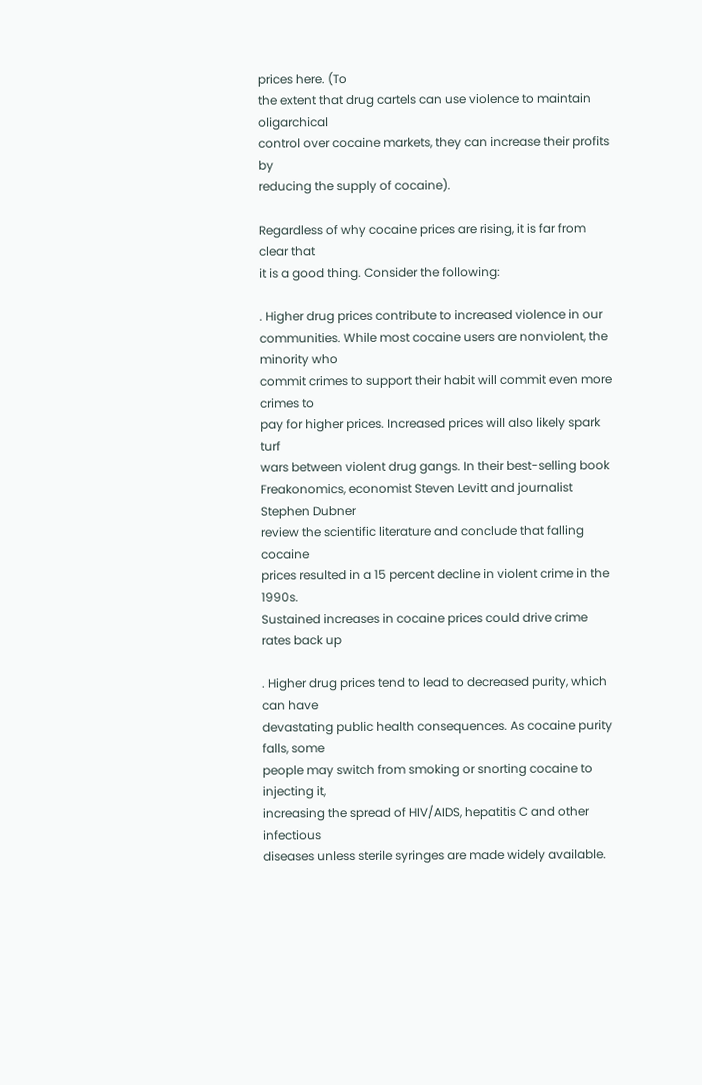prices here. (To
the extent that drug cartels can use violence to maintain oligarchical
control over cocaine markets, they can increase their profits by
reducing the supply of cocaine).

Regardless of why cocaine prices are rising, it is far from clear that
it is a good thing. Consider the following:

. Higher drug prices contribute to increased violence in our
communities. While most cocaine users are nonviolent, the minority who
commit crimes to support their habit will commit even more crimes to
pay for higher prices. Increased prices will also likely spark turf
wars between violent drug gangs. In their best-selling book
Freakonomics, economist Steven Levitt and journalist Stephen Dubner
review the scientific literature and conclude that falling cocaine
prices resulted in a 15 percent decline in violent crime in the 1990s.
Sustained increases in cocaine prices could drive crime rates back up

. Higher drug prices tend to lead to decreased purity, which can have
devastating public health consequences. As cocaine purity falls, some
people may switch from smoking or snorting cocaine to injecting it,
increasing the spread of HIV/AIDS, hepatitis C and other infectious
diseases unless sterile syringes are made widely available.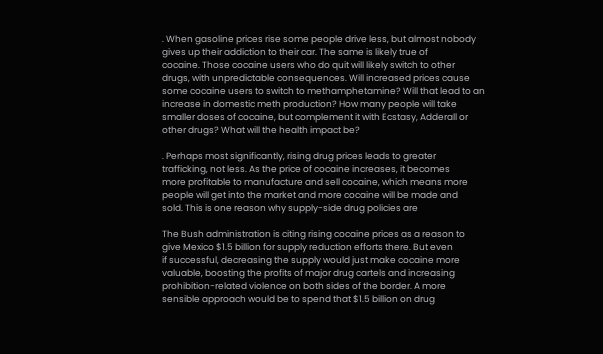. When gasoline prices rise some people drive less, but almost nobody
gives up their addiction to their car. The same is likely true of
cocaine. Those cocaine users who do quit will likely switch to other
drugs, with unpredictable consequences. Will increased prices cause
some cocaine users to switch to methamphetamine? Will that lead to an
increase in domestic meth production? How many people will take
smaller doses of cocaine, but complement it with Ecstasy, Adderall or
other drugs? What will the health impact be?

. Perhaps most significantly, rising drug prices leads to greater
trafficking, not less. As the price of cocaine increases, it becomes
more profitable to manufacture and sell cocaine, which means more
people will get into the market and more cocaine will be made and
sold. This is one reason why supply-side drug policies are

The Bush administration is citing rising cocaine prices as a reason to
give Mexico $1.5 billion for supply reduction efforts there. But even
if successful, decreasing the supply would just make cocaine more
valuable, boosting the profits of major drug cartels and increasing
prohibition-related violence on both sides of the border. A more
sensible approach would be to spend that $1.5 billion on drug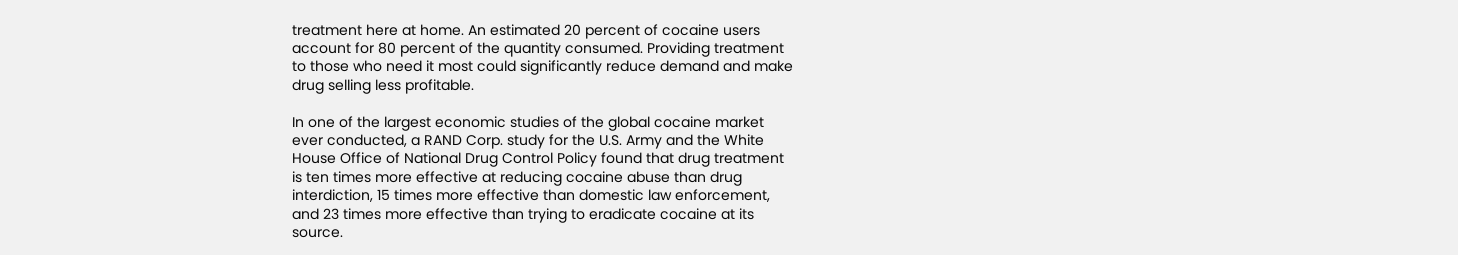treatment here at home. An estimated 20 percent of cocaine users
account for 80 percent of the quantity consumed. Providing treatment
to those who need it most could significantly reduce demand and make
drug selling less profitable.

In one of the largest economic studies of the global cocaine market
ever conducted, a RAND Corp. study for the U.S. Army and the White
House Office of National Drug Control Policy found that drug treatment
is ten times more effective at reducing cocaine abuse than drug
interdiction, 15 times more effective than domestic law enforcement,
and 23 times more effective than trying to eradicate cocaine at its
source.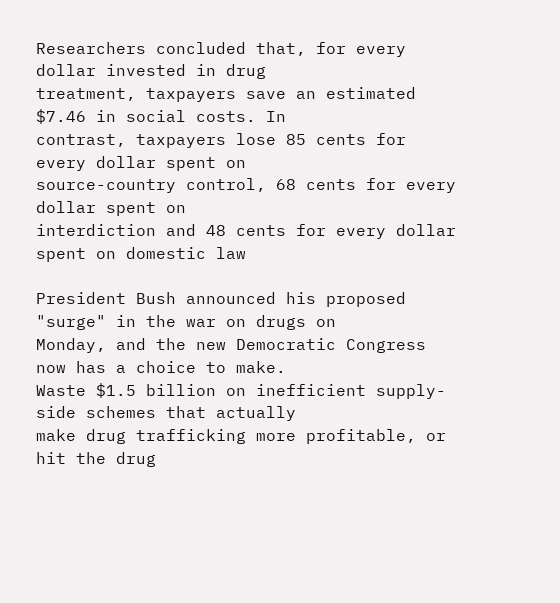Researchers concluded that, for every dollar invested in drug
treatment, taxpayers save an estimated $7.46 in social costs. In
contrast, taxpayers lose 85 cents for every dollar spent on
source-country control, 68 cents for every dollar spent on
interdiction and 48 cents for every dollar spent on domestic law

President Bush announced his proposed "surge" in the war on drugs on
Monday, and the new Democratic Congress now has a choice to make.
Waste $1.5 billion on inefficient supply-side schemes that actually
make drug trafficking more profitable, or hit the drug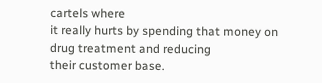cartels where
it really hurts by spending that money on drug treatment and reducing
their customer base.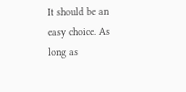It should be an easy choice. As long as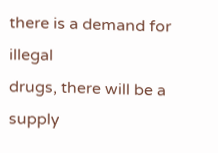there is a demand for illegal
drugs, there will be a supply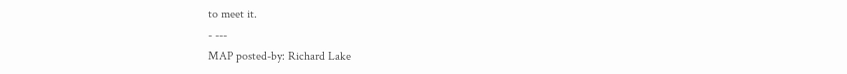to meet it.
- ---
MAP posted-by: Richard Lake